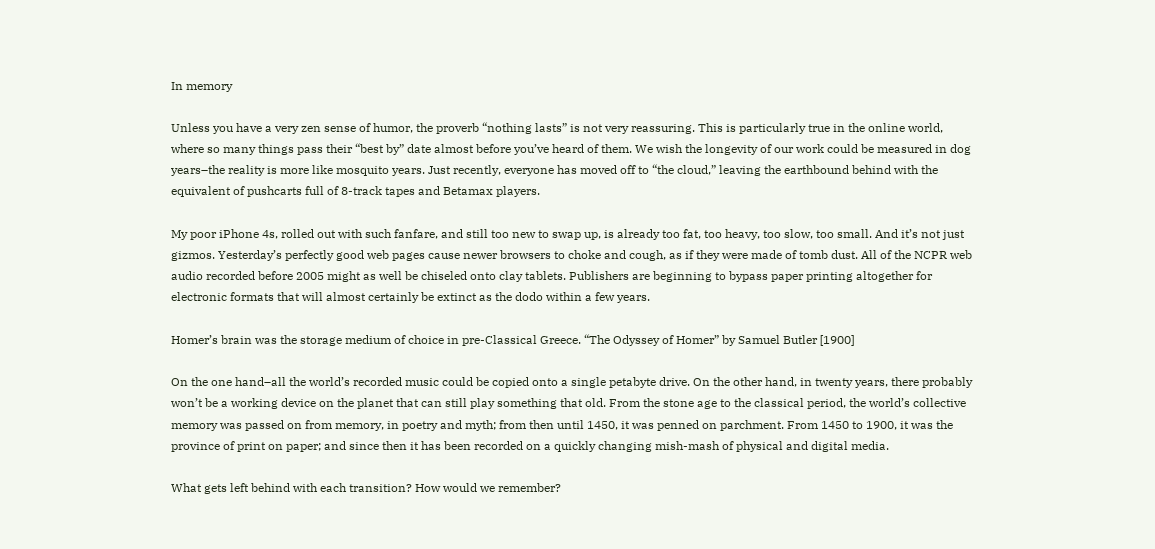In memory

Unless you have a very zen sense of humor, the proverb “nothing lasts” is not very reassuring. This is particularly true in the online world, where so many things pass their “best by” date almost before you’ve heard of them. We wish the longevity of our work could be measured in dog years–the reality is more like mosquito years. Just recently, everyone has moved off to “the cloud,” leaving the earthbound behind with the equivalent of pushcarts full of 8-track tapes and Betamax players.

My poor iPhone 4s, rolled out with such fanfare, and still too new to swap up, is already too fat, too heavy, too slow, too small. And it’s not just gizmos. Yesterday’s perfectly good web pages cause newer browsers to choke and cough, as if they were made of tomb dust. All of the NCPR web audio recorded before 2005 might as well be chiseled onto clay tablets. Publishers are beginning to bypass paper printing altogether for electronic formats that will almost certainly be extinct as the dodo within a few years.

Homer’s brain was the storage medium of choice in pre-Classical Greece. “The Odyssey of Homer” by Samuel Butler [1900]

On the one hand–all the world’s recorded music could be copied onto a single petabyte drive. On the other hand, in twenty years, there probably won’t be a working device on the planet that can still play something that old. From the stone age to the classical period, the world’s collective memory was passed on from memory, in poetry and myth; from then until 1450, it was penned on parchment. From 1450 to 1900, it was the province of print on paper; and since then it has been recorded on a quickly changing mish-mash of physical and digital media.

What gets left behind with each transition? How would we remember?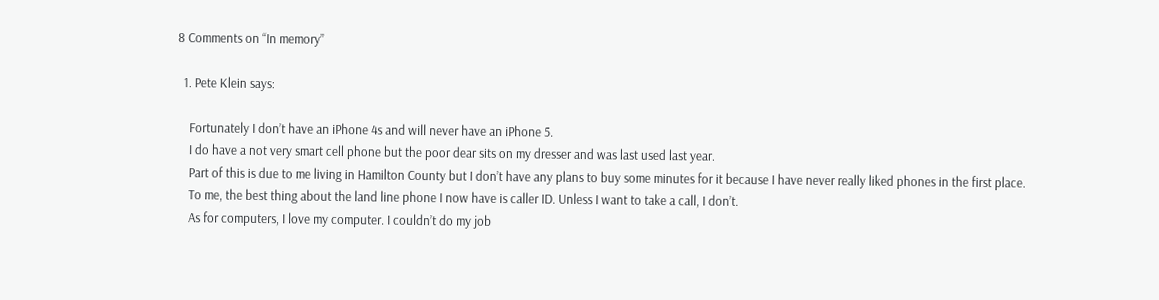8 Comments on “In memory”

  1. Pete Klein says:

    Fortunately I don’t have an iPhone 4s and will never have an iPhone 5.
    I do have a not very smart cell phone but the poor dear sits on my dresser and was last used last year.
    Part of this is due to me living in Hamilton County but I don’t have any plans to buy some minutes for it because I have never really liked phones in the first place.
    To me, the best thing about the land line phone I now have is caller ID. Unless I want to take a call, I don’t.
    As for computers, I love my computer. I couldn’t do my job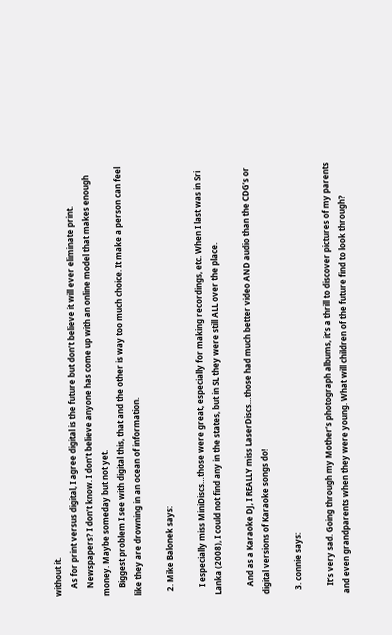without it.
    As for print versus digital, I agree digital is the future but don’t believe it will ever eliminate print.
    Newspapers? I don’t know. I don’t believe anyone has come up with an online model that makes enough money. Maybe someday but not yet.
    Biggest problem I see with digital this, that and the other is way too much choice. It make a person can feel like they are drowning in an ocean of information.

  2. Mike Balonek says:

    I especially miss MiniDiscs…those were great, especially for making recordings, etc. When I last was in Sri Lanka (2008), I could not find any in the states, but in SL they were still ALL over the place.

    And as a Karaoke DJ, I REALLY miss LaserDiscs…those had much better video AND audio than the CDG’s or digital versions of Karaoke songs do!

  3. connie says:

    It’s very sad. Going through my Mother’s photograph albums, it’s a thrill to discover pictures of my parents and even grandparents when they were young. What will children of the future find to look through?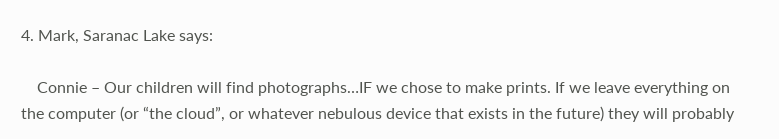4. Mark, Saranac Lake says:

    Connie – Our children will find photographs…IF we chose to make prints. If we leave everything on the computer (or “the cloud”, or whatever nebulous device that exists in the future) they will probably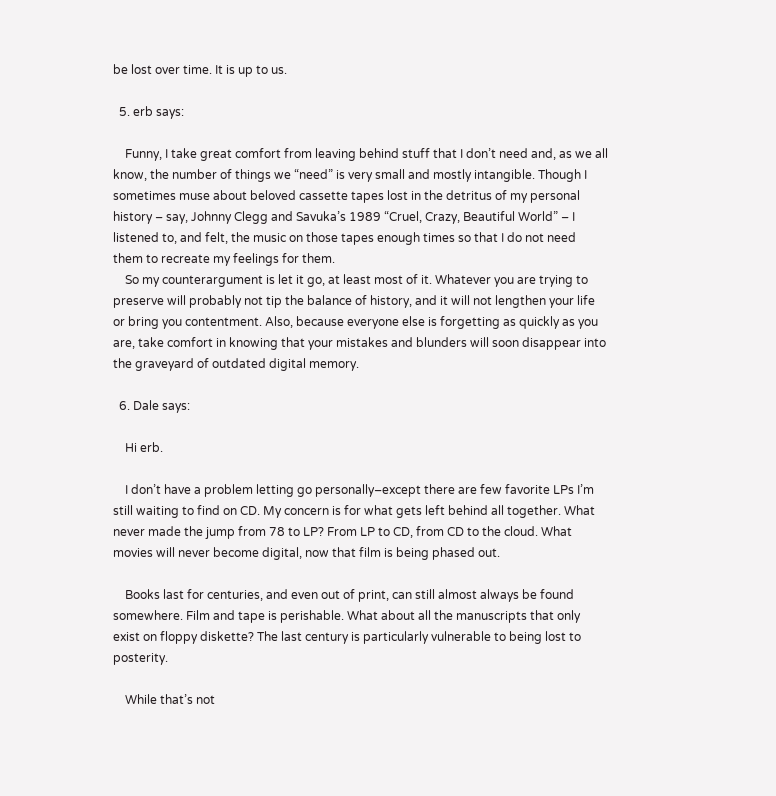be lost over time. It is up to us.

  5. erb says:

    Funny, I take great comfort from leaving behind stuff that I don’t need and, as we all know, the number of things we “need” is very small and mostly intangible. Though I sometimes muse about beloved cassette tapes lost in the detritus of my personal history – say, Johnny Clegg and Savuka’s 1989 “Cruel, Crazy, Beautiful World” – I listened to, and felt, the music on those tapes enough times so that I do not need them to recreate my feelings for them.
    So my counterargument is let it go, at least most of it. Whatever you are trying to preserve will probably not tip the balance of history, and it will not lengthen your life or bring you contentment. Also, because everyone else is forgetting as quickly as you are, take comfort in knowing that your mistakes and blunders will soon disappear into the graveyard of outdated digital memory.

  6. Dale says:

    Hi erb.

    I don’t have a problem letting go personally–except there are few favorite LPs I’m still waiting to find on CD. My concern is for what gets left behind all together. What never made the jump from 78 to LP? From LP to CD, from CD to the cloud. What movies will never become digital, now that film is being phased out.

    Books last for centuries, and even out of print, can still almost always be found somewhere. Film and tape is perishable. What about all the manuscripts that only exist on floppy diskette? The last century is particularly vulnerable to being lost to posterity.

    While that’s not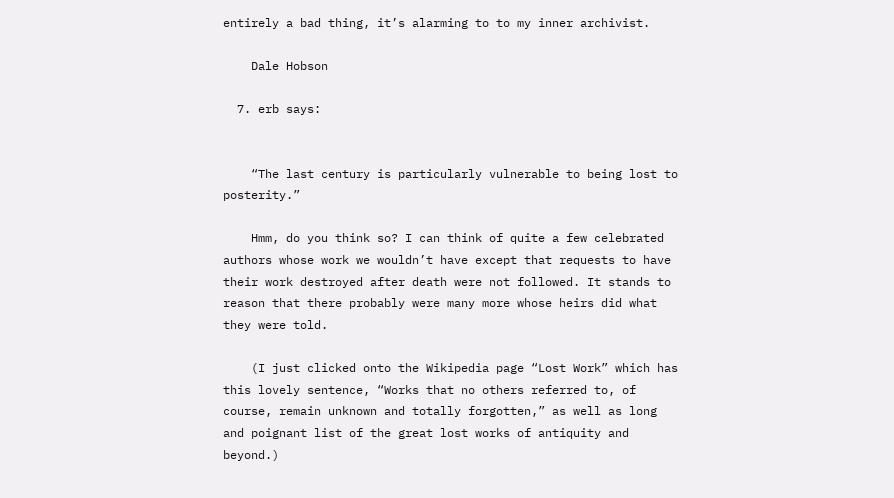entirely a bad thing, it’s alarming to to my inner archivist.

    Dale Hobson

  7. erb says:


    “The last century is particularly vulnerable to being lost to posterity.”

    Hmm, do you think so? I can think of quite a few celebrated authors whose work we wouldn’t have except that requests to have their work destroyed after death were not followed. It stands to reason that there probably were many more whose heirs did what they were told.

    (I just clicked onto the Wikipedia page “Lost Work” which has this lovely sentence, “Works that no others referred to, of course, remain unknown and totally forgotten,” as well as long and poignant list of the great lost works of antiquity and beyond.)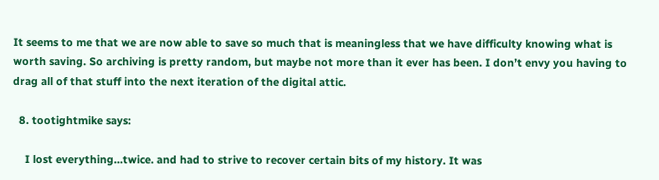It seems to me that we are now able to save so much that is meaningless that we have difficulty knowing what is worth saving. So archiving is pretty random, but maybe not more than it ever has been. I don’t envy you having to drag all of that stuff into the next iteration of the digital attic.

  8. tootightmike says:

    I lost everything…twice. and had to strive to recover certain bits of my history. It was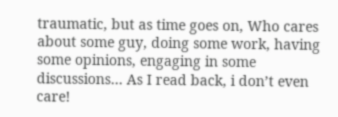traumatic, but as time goes on, Who cares about some guy, doing some work, having some opinions, engaging in some discussions… As I read back, i don’t even care!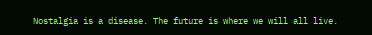Nostalgia is a disease. The future is where we will all live.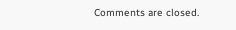Comments are closed.